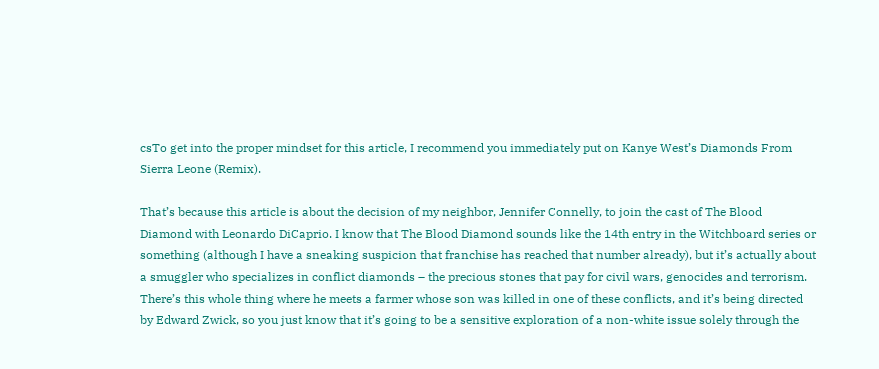csTo get into the proper mindset for this article, I recommend you immediately put on Kanye West’s Diamonds From Sierra Leone (Remix).

That’s because this article is about the decision of my neighbor, Jennifer Connelly, to join the cast of The Blood Diamond with Leonardo DiCaprio. I know that The Blood Diamond sounds like the 14th entry in the Witchboard series or something (although I have a sneaking suspicion that franchise has reached that number already), but it’s actually about a smuggler who specializes in conflict diamonds – the precious stones that pay for civil wars, genocides and terrorism. There’s this whole thing where he meets a farmer whose son was killed in one of these conflicts, and it’s being directed by Edward Zwick, so you just know that it’s going to be a sensitive exploration of a non-white issue solely through the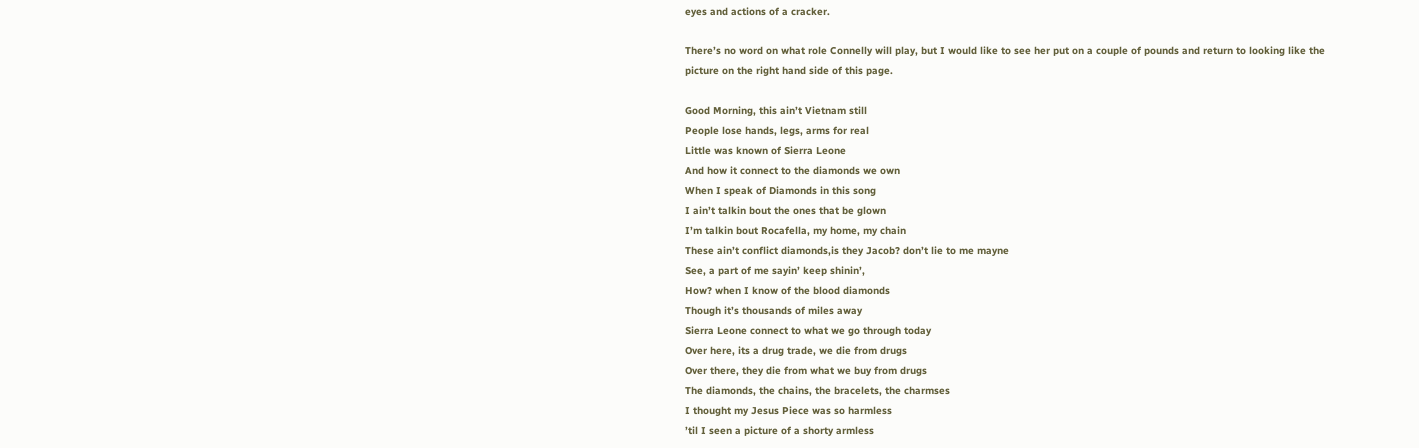eyes and actions of a cracker.

There’s no word on what role Connelly will play, but I would like to see her put on a couple of pounds and return to looking like the picture on the right hand side of this page.

Good Morning, this ain’t Vietnam still
People lose hands, legs, arms for real
Little was known of Sierra Leone
And how it connect to the diamonds we own
When I speak of Diamonds in this song
I ain’t talkin bout the ones that be glown
I’m talkin bout Rocafella, my home, my chain
These ain’t conflict diamonds,is they Jacob? don’t lie to me mayne
See, a part of me sayin’ keep shinin’,
How? when I know of the blood diamonds
Though it’s thousands of miles away
Sierra Leone connect to what we go through today
Over here, its a drug trade, we die from drugs
Over there, they die from what we buy from drugs
The diamonds, the chains, the bracelets, the charmses
I thought my Jesus Piece was so harmless
’til I seen a picture of a shorty armless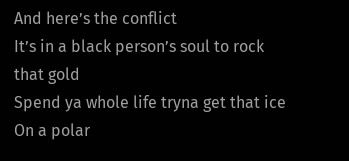And here’s the conflict
It’s in a black person’s soul to rock that gold
Spend ya whole life tryna get that ice
On a polar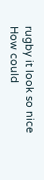rugby it look so nice
How could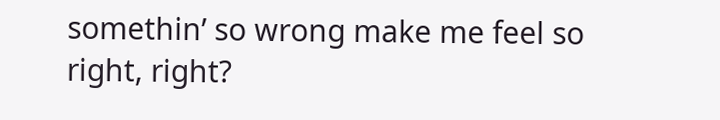somethin’ so wrong make me feel so right, right?